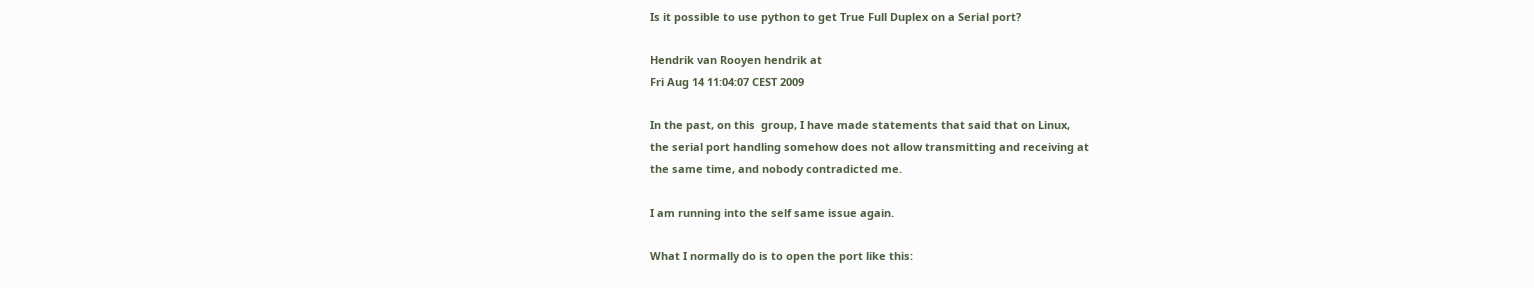Is it possible to use python to get True Full Duplex on a Serial port?

Hendrik van Rooyen hendrik at
Fri Aug 14 11:04:07 CEST 2009

In the past, on this  group, I have made statements that said that on Linux,
the serial port handling somehow does not allow transmitting and receiving at
the same time, and nobody contradicted me.

I am running into the self same issue again.

What I normally do is to open the port like this: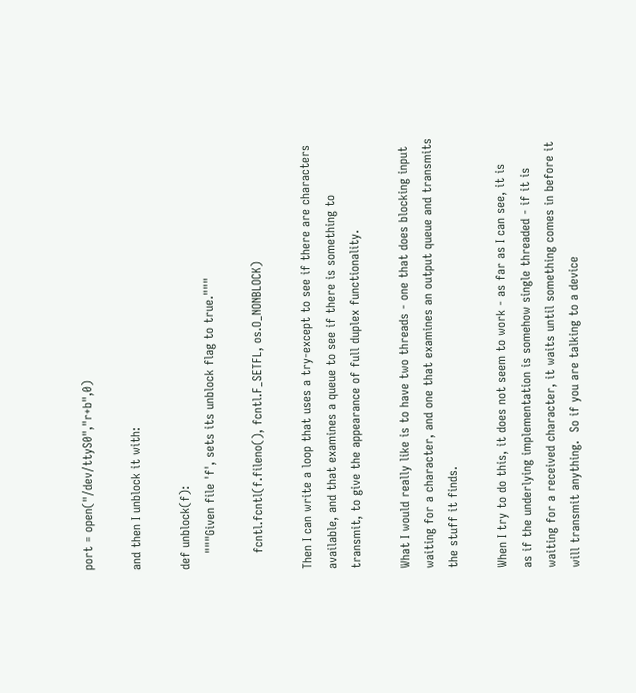port = open("/dev/ttyS0","r+b",0)

and then I unblock it with:

def unblock(f):
    """Given file 'f', sets its unblock flag to true."""

    fcntl.fcntl(f.fileno(), fcntl.F_SETFL, os.O_NONBLOCK)

Then I can write a loop that uses a try-except to see if there are characters
available, and that examines a queue to see if there is something to
transmit, to give the appearance of full duplex functionality.

What I would really like is to have two threads - one that does blocking input
waiting for a character, and one that examines an output queue and transmits
the stuff it finds.

When I try to do this, it does not seem to work - as far as I can see, it is
as if the underlying implementation is somehow single threaded - if it is
waiting for a received character, it waits until something comes in before it
will transmit anything.  So if you are talking to a device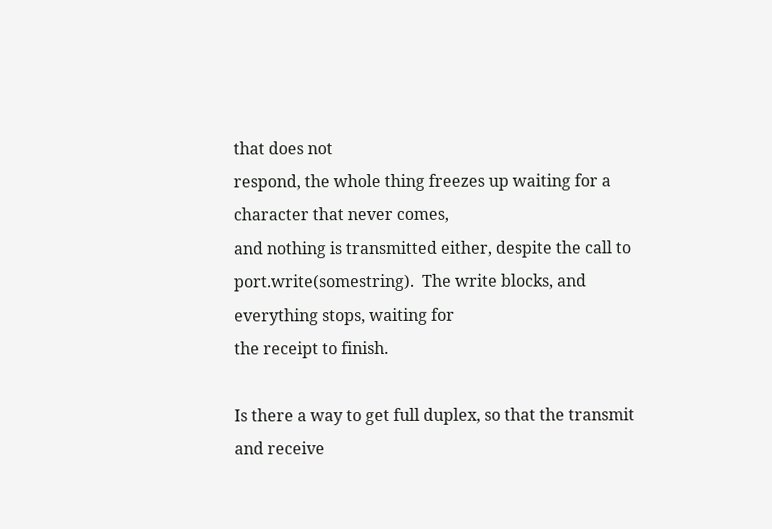that does not
respond, the whole thing freezes up waiting for a character that never comes,
and nothing is transmitted either, despite the call to
port.write(somestring).  The write blocks, and everything stops, waiting for
the receipt to finish.

Is there a way to get full duplex, so that the transmit and receive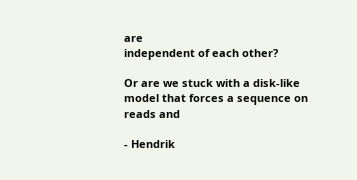are
independent of each other?

Or are we stuck with a disk-like model that forces a sequence on reads and

- Hendrik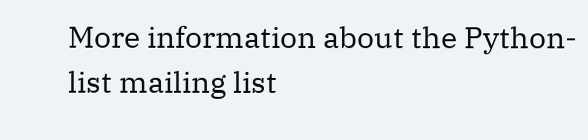More information about the Python-list mailing list